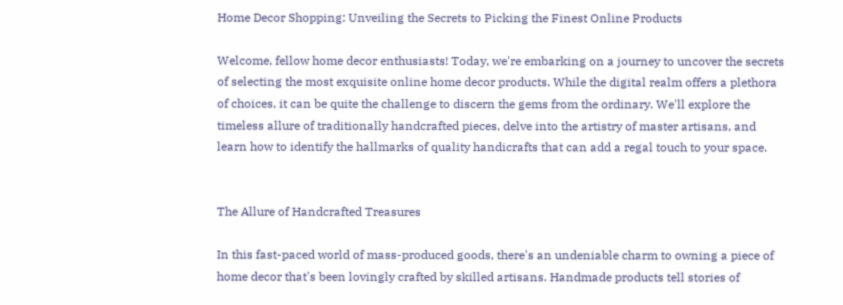Home Decor Shopping: Unveiling the Secrets to Picking the Finest Online Products

Welcome, fellow home decor enthusiasts! Today, we're embarking on a journey to uncover the secrets of selecting the most exquisite online home decor products. While the digital realm offers a plethora of choices, it can be quite the challenge to discern the gems from the ordinary. We'll explore the timeless allure of traditionally handcrafted pieces, delve into the artistry of master artisans, and learn how to identify the hallmarks of quality handicrafts that can add a regal touch to your space.


The Allure of Handcrafted Treasures

In this fast-paced world of mass-produced goods, there's an undeniable charm to owning a piece of home decor that's been lovingly crafted by skilled artisans. Handmade products tell stories of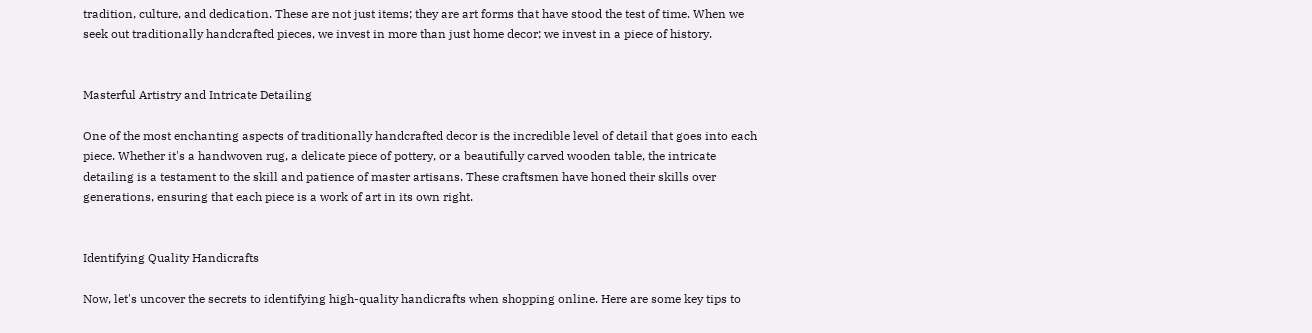tradition, culture, and dedication. These are not just items; they are art forms that have stood the test of time. When we seek out traditionally handcrafted pieces, we invest in more than just home decor; we invest in a piece of history.


Masterful Artistry and Intricate Detailing

One of the most enchanting aspects of traditionally handcrafted decor is the incredible level of detail that goes into each piece. Whether it's a handwoven rug, a delicate piece of pottery, or a beautifully carved wooden table, the intricate detailing is a testament to the skill and patience of master artisans. These craftsmen have honed their skills over generations, ensuring that each piece is a work of art in its own right.


Identifying Quality Handicrafts

Now, let's uncover the secrets to identifying high-quality handicrafts when shopping online. Here are some key tips to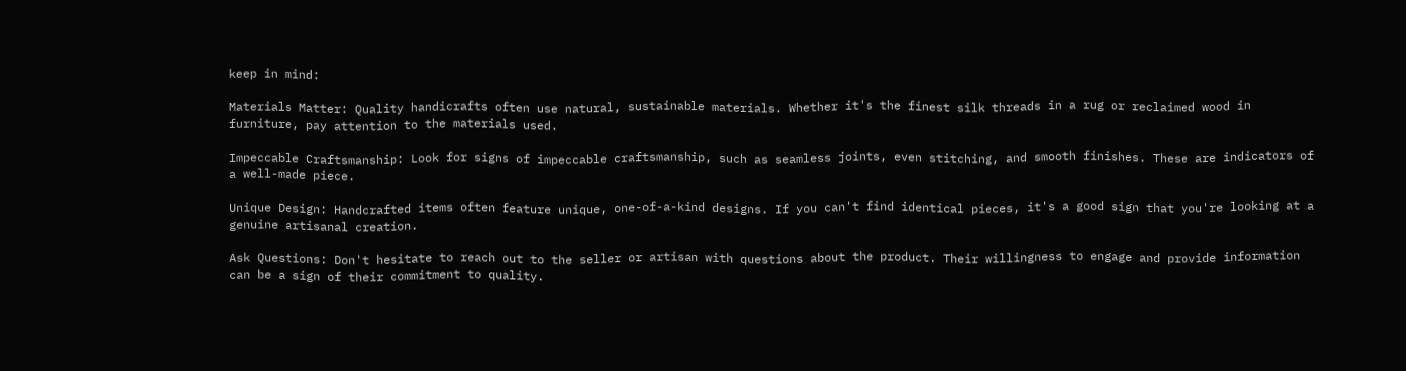keep in mind:

Materials Matter: Quality handicrafts often use natural, sustainable materials. Whether it's the finest silk threads in a rug or reclaimed wood in furniture, pay attention to the materials used.

Impeccable Craftsmanship: Look for signs of impeccable craftsmanship, such as seamless joints, even stitching, and smooth finishes. These are indicators of a well-made piece.

Unique Design: Handcrafted items often feature unique, one-of-a-kind designs. If you can't find identical pieces, it's a good sign that you're looking at a genuine artisanal creation.

Ask Questions: Don't hesitate to reach out to the seller or artisan with questions about the product. Their willingness to engage and provide information can be a sign of their commitment to quality.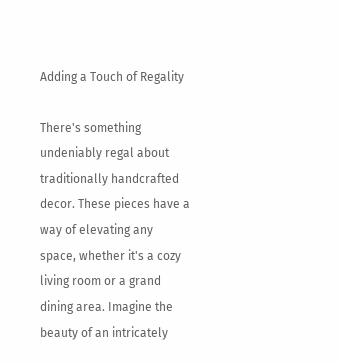Adding a Touch of Regality

There's something undeniably regal about traditionally handcrafted decor. These pieces have a way of elevating any space, whether it's a cozy living room or a grand dining area. Imagine the beauty of an intricately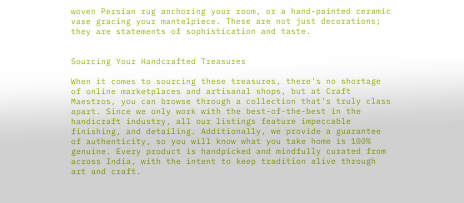woven Persian rug anchoring your room, or a hand-painted ceramic vase gracing your mantelpiece. These are not just decorations; they are statements of sophistication and taste.


Sourcing Your Handcrafted Treasures

When it comes to sourcing these treasures, there's no shortage of online marketplaces and artisanal shops, but at Craft Maestros, you can browse through a collection that’s truly class apart. Since we only work with the best-of-the-best in the handicraft industry, all our listings feature impeccable finishing, and detailing. Additionally, we provide a guarantee of authenticity, so you will know what you take home is 100% genuine. Every product is handpicked and mindfully curated from across India, with the intent to keep tradition alive through art and craft.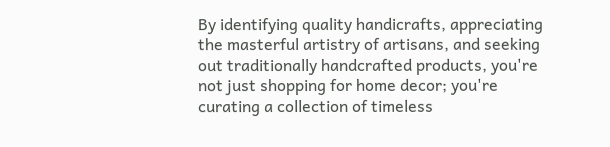By identifying quality handicrafts, appreciating the masterful artistry of artisans, and seeking out traditionally handcrafted products, you're not just shopping for home decor; you're curating a collection of timeless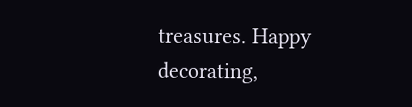treasures. Happy decorating,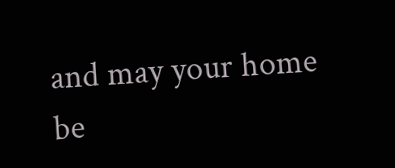and may your home be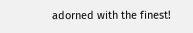adorned with the finest!